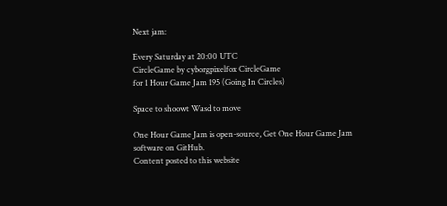Next jam:

Every Saturday at 20:00 UTC
CircleGame by cyborgpixelfox CircleGame
for 1 Hour Game Jam 195 (Going In Circles)

Space to shoowt Wasd to move

One Hour Game Jam is open-source, Get One Hour Game Jam software on GitHub.
Content posted to this website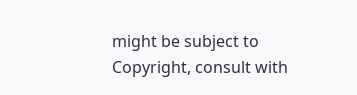might be subject to Copyright, consult with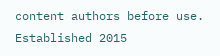content authors before use.
Established 2015